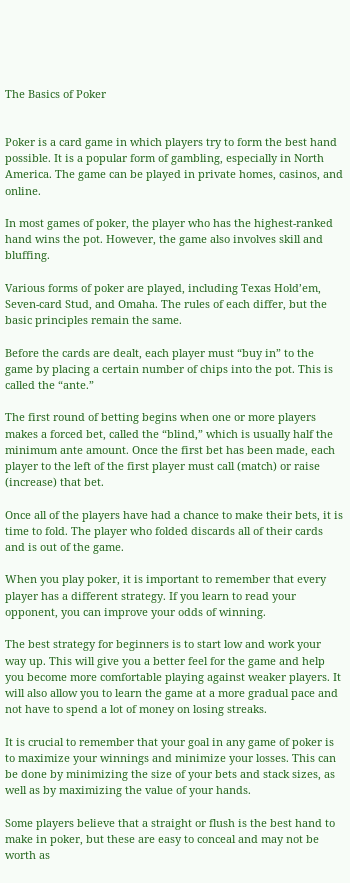The Basics of Poker


Poker is a card game in which players try to form the best hand possible. It is a popular form of gambling, especially in North America. The game can be played in private homes, casinos, and online.

In most games of poker, the player who has the highest-ranked hand wins the pot. However, the game also involves skill and bluffing.

Various forms of poker are played, including Texas Hold’em, Seven-card Stud, and Omaha. The rules of each differ, but the basic principles remain the same.

Before the cards are dealt, each player must “buy in” to the game by placing a certain number of chips into the pot. This is called the “ante.”

The first round of betting begins when one or more players makes a forced bet, called the “blind,” which is usually half the minimum ante amount. Once the first bet has been made, each player to the left of the first player must call (match) or raise (increase) that bet.

Once all of the players have had a chance to make their bets, it is time to fold. The player who folded discards all of their cards and is out of the game.

When you play poker, it is important to remember that every player has a different strategy. If you learn to read your opponent, you can improve your odds of winning.

The best strategy for beginners is to start low and work your way up. This will give you a better feel for the game and help you become more comfortable playing against weaker players. It will also allow you to learn the game at a more gradual pace and not have to spend a lot of money on losing streaks.

It is crucial to remember that your goal in any game of poker is to maximize your winnings and minimize your losses. This can be done by minimizing the size of your bets and stack sizes, as well as by maximizing the value of your hands.

Some players believe that a straight or flush is the best hand to make in poker, but these are easy to conceal and may not be worth as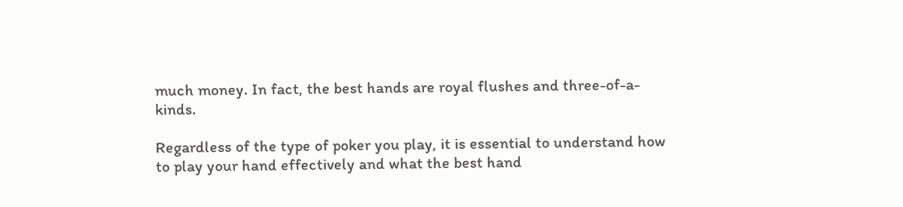much money. In fact, the best hands are royal flushes and three-of-a-kinds.

Regardless of the type of poker you play, it is essential to understand how to play your hand effectively and what the best hand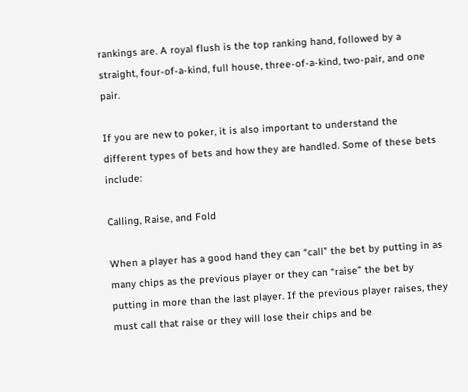rankings are. A royal flush is the top ranking hand, followed by a straight, four-of-a-kind, full house, three-of-a-kind, two-pair, and one pair.

If you are new to poker, it is also important to understand the different types of bets and how they are handled. Some of these bets include:

Calling, Raise, and Fold

When a player has a good hand they can “call” the bet by putting in as many chips as the previous player or they can “raise” the bet by putting in more than the last player. If the previous player raises, they must call that raise or they will lose their chips and be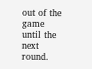out of the game until the next round.